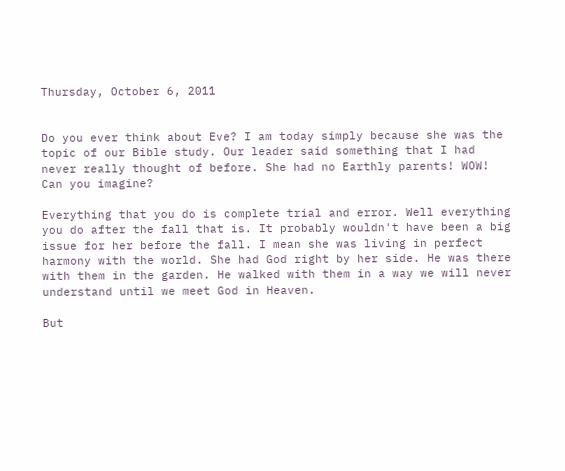Thursday, October 6, 2011


Do you ever think about Eve? I am today simply because she was the topic of our Bible study. Our leader said something that I had never really thought of before. She had no Earthly parents! WOW! Can you imagine?

Everything that you do is complete trial and error. Well everything you do after the fall that is. It probably wouldn't have been a big issue for her before the fall. I mean she was living in perfect harmony with the world. She had God right by her side. He was there with them in the garden. He walked with them in a way we will never understand until we meet God in Heaven.

But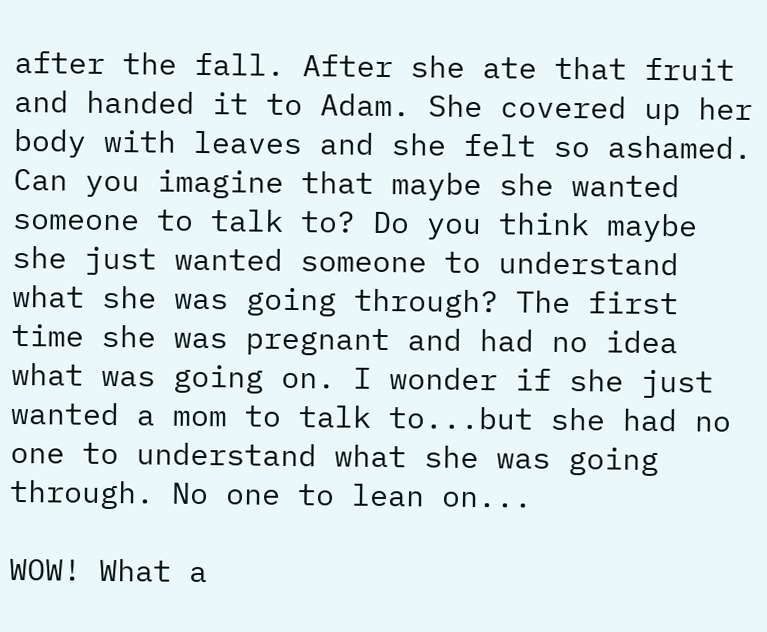after the fall. After she ate that fruit and handed it to Adam. She covered up her body with leaves and she felt so ashamed. Can you imagine that maybe she wanted someone to talk to? Do you think maybe she just wanted someone to understand what she was going through? The first time she was pregnant and had no idea what was going on. I wonder if she just wanted a mom to talk to...but she had no one to understand what she was going through. No one to lean on...

WOW! What a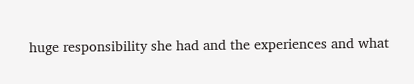huge responsibility she had and the experiences and what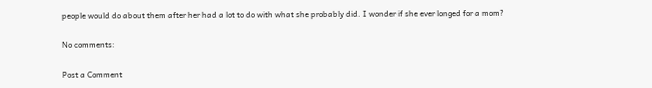people would do about them after her had a lot to do with what she probably did. I wonder if she ever longed for a mom?

No comments:

Post a Comment